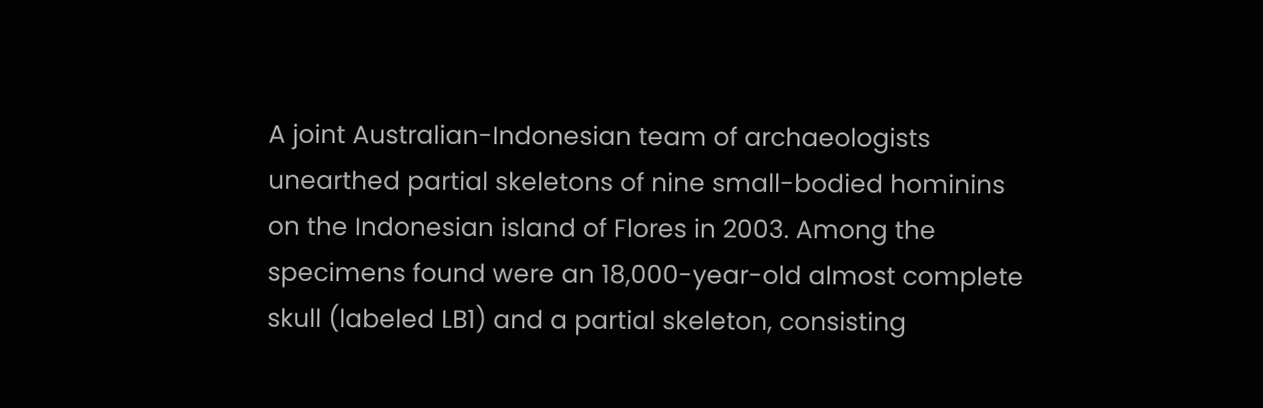A joint Australian-Indonesian team of archaeologists unearthed partial skeletons of nine small-bodied hominins on the Indonesian island of Flores in 2003. Among the specimens found were an 18,000-year-old almost complete skull (labeled LB1) and a partial skeleton, consisting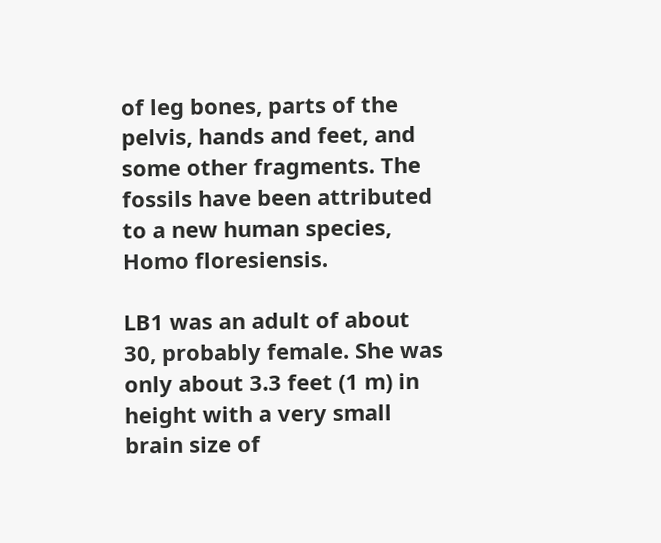of leg bones, parts of the pelvis, hands and feet, and some other fragments. The fossils have been attributed to a new human species, Homo floresiensis.

LB1 was an adult of about 30, probably female. She was only about 3.3 feet (1 m) in height with a very small brain size of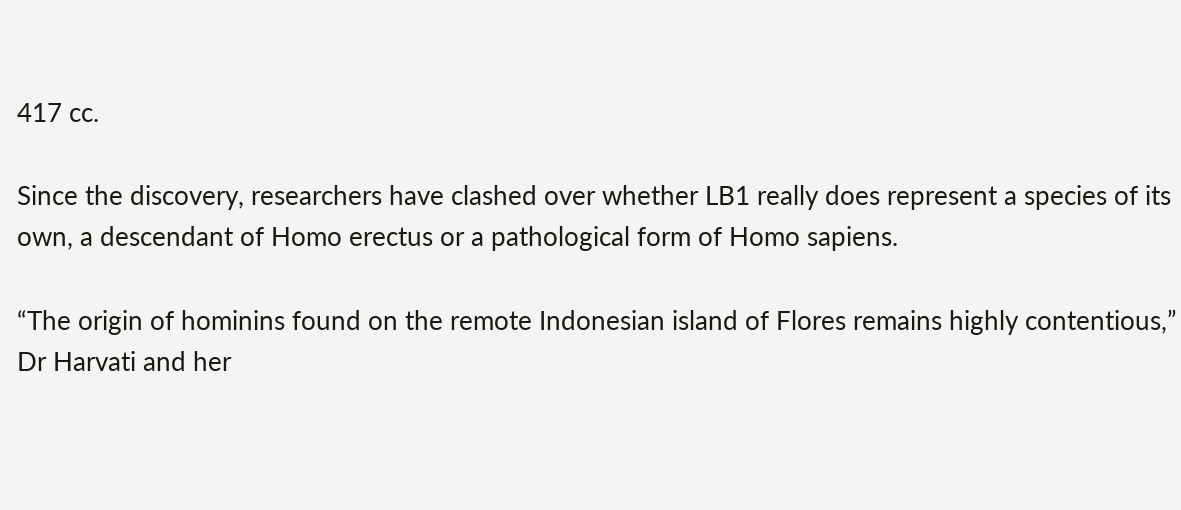417 cc.

Since the discovery, researchers have clashed over whether LB1 really does represent a species of its own, a descendant of Homo erectus or a pathological form of Homo sapiens.

“The origin of hominins found on the remote Indonesian island of Flores remains highly contentious,” Dr Harvati and her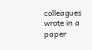colleagues wrote in a paper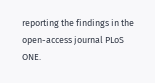reporting the findings in the open-access journal PLoS ONE.